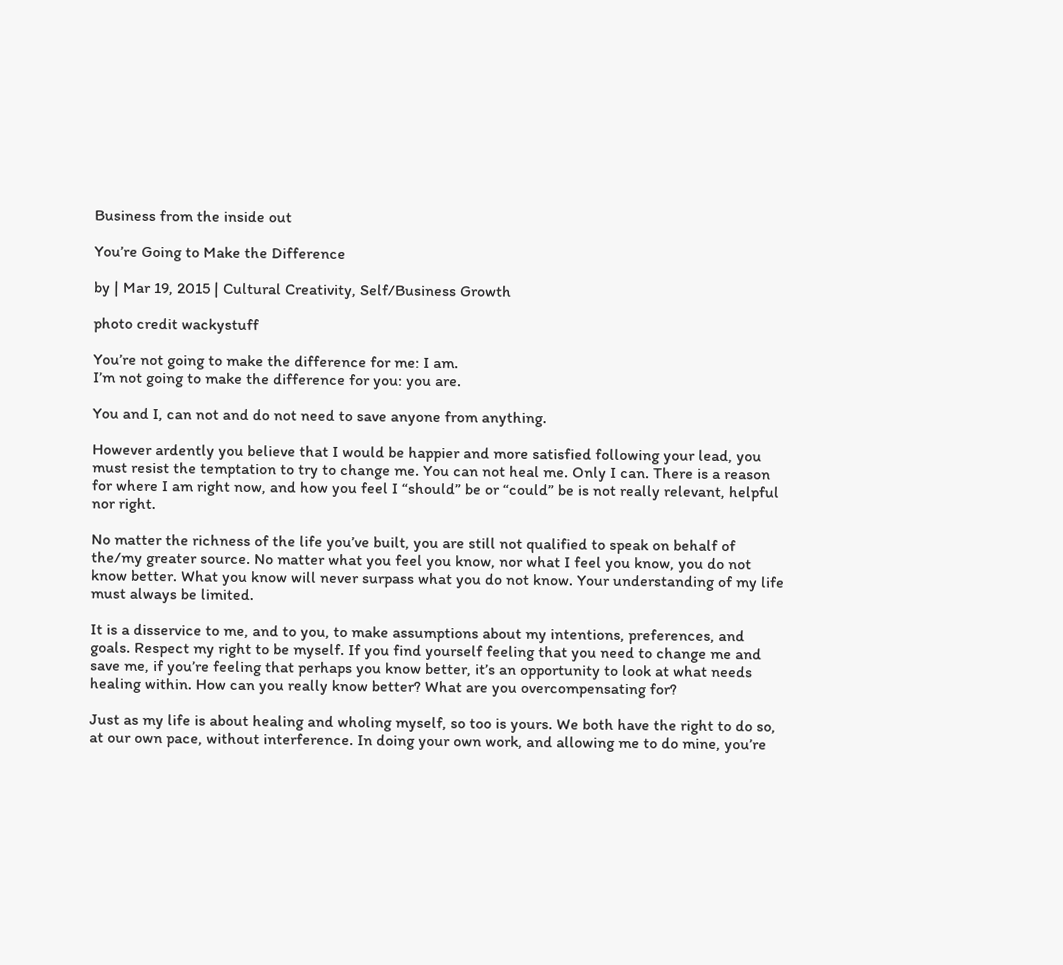Business from the inside out

You’re Going to Make the Difference

by | Mar 19, 2015 | Cultural Creativity, Self/Business Growth

photo credit wackystuff

You’re not going to make the difference for me: I am.
I’m not going to make the difference for you: you are.

You and I, can not and do not need to save anyone from anything.

However ardently you believe that I would be happier and more satisfied following your lead, you must resist the temptation to try to change me. You can not heal me. Only I can. There is a reason for where I am right now, and how you feel I “should” be or “could” be is not really relevant, helpful nor right.

No matter the richness of the life you’ve built, you are still not qualified to speak on behalf of the/my greater source. No matter what you feel you know, nor what I feel you know, you do not know better. What you know will never surpass what you do not know. Your understanding of my life must always be limited.

It is a disservice to me, and to you, to make assumptions about my intentions, preferences, and goals. Respect my right to be myself. If you find yourself feeling that you need to change me and save me, if you’re feeling that perhaps you know better, it’s an opportunity to look at what needs healing within. How can you really know better? What are you overcompensating for?

Just as my life is about healing and wholing myself, so too is yours. We both have the right to do so, at our own pace, without interference. In doing your own work, and allowing me to do mine, you’re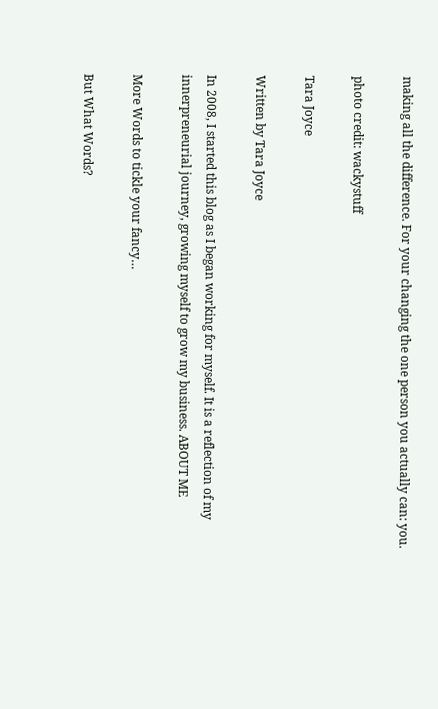making all the difference. For your changing the one person you actually can: you.

photo credit: wackystuff

Tara Joyce

Written by Tara Joyce

In 2008, I started this blog as I began working for myself. It is a reflection of my innerpreneurial journey, growing myself to grow my business. ABOUT ME

More Words to tickle your fancy…

But What Words?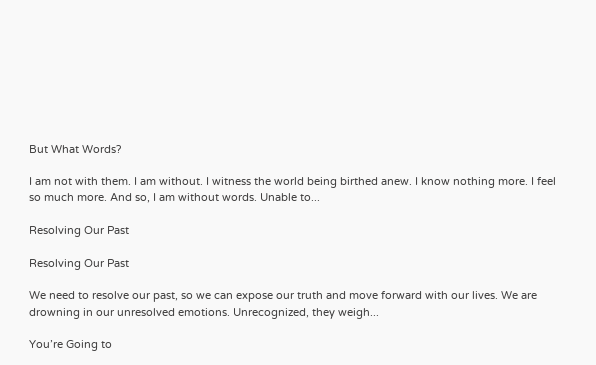But What Words?

I am not with them. I am without. I witness the world being birthed anew. I know nothing more. I feel so much more. And so, I am without words. Unable to...

Resolving Our Past

Resolving Our Past

We need to resolve our past, so we can expose our truth and move forward with our lives. We are drowning in our unresolved emotions. Unrecognized, they weigh...

You’re Going to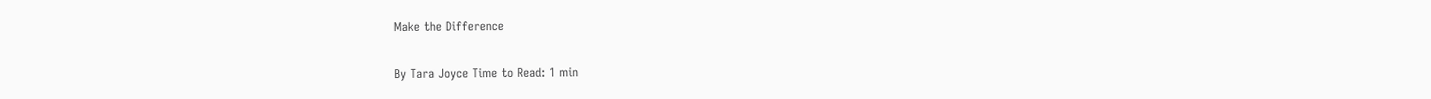Make the Difference

By Tara Joyce Time to Read: 1 min